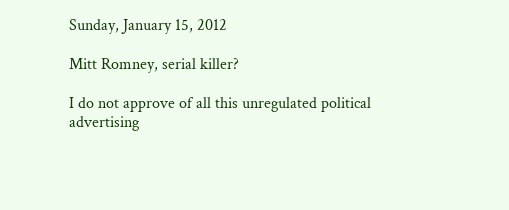Sunday, January 15, 2012

Mitt Romney, serial killer?

I do not approve of all this unregulated political advertising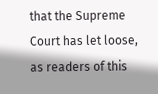that the Supreme Court has let loose, as readers of this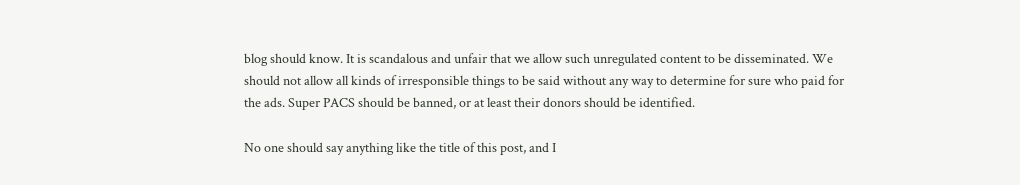blog should know. It is scandalous and unfair that we allow such unregulated content to be disseminated. We should not allow all kinds of irresponsible things to be said without any way to determine for sure who paid for the ads. Super PACS should be banned, or at least their donors should be identified.

No one should say anything like the title of this post, and I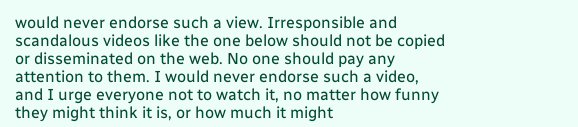would never endorse such a view. Irresponsible and scandalous videos like the one below should not be copied or disseminated on the web. No one should pay any attention to them. I would never endorse such a video, and I urge everyone not to watch it, no matter how funny they might think it is, or how much it might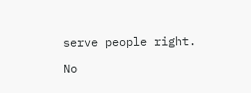serve people right.

No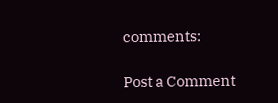comments:

Post a Comment